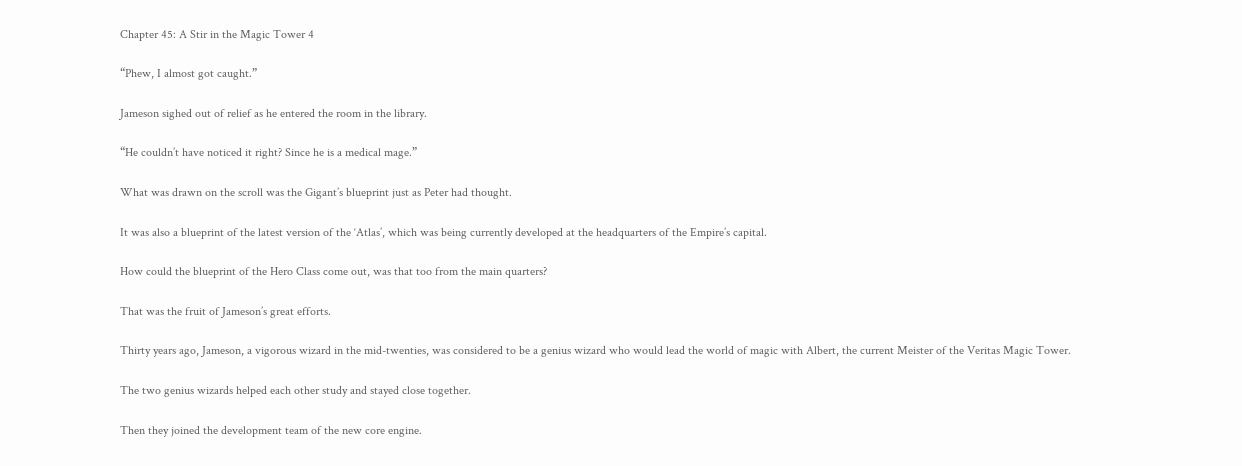Chapter 45: A Stir in the Magic Tower 4

“Phew, I almost got caught.”

Jameson sighed out of relief as he entered the room in the library.

“He couldn’t have noticed it right? Since he is a medical mage.”

What was drawn on the scroll was the Gigant’s blueprint just as Peter had thought.

It was also a blueprint of the latest version of the ‘Atlas’, which was being currently developed at the headquarters of the Empire’s capital.

How could the blueprint of the Hero Class come out, was that too from the main quarters?

That was the fruit of Jameson’s great efforts.

Thirty years ago, Jameson, a vigorous wizard in the mid-twenties, was considered to be a genius wizard who would lead the world of magic with Albert, the current Meister of the Veritas Magic Tower.

The two genius wizards helped each other study and stayed close together.

Then they joined the development team of the new core engine.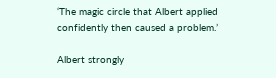‘The magic circle that Albert applied confidently then caused a problem.’

Albert strongly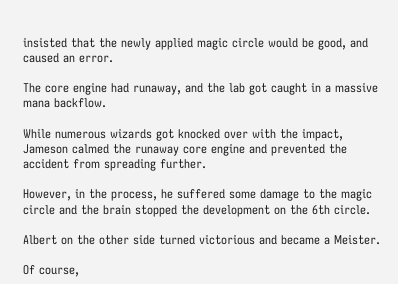insisted that the newly applied magic circle would be good, and caused an error.

The core engine had runaway, and the lab got caught in a massive mana backflow.

While numerous wizards got knocked over with the impact, Jameson calmed the runaway core engine and prevented the accident from spreading further.

However, in the process, he suffered some damage to the magic circle and the brain stopped the development on the 6th circle.

Albert on the other side turned victorious and became a Meister.

Of course,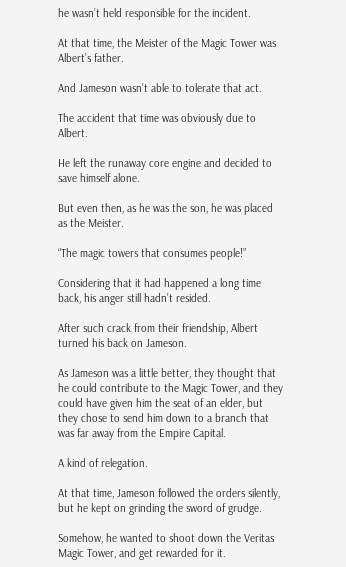he wasn’t held responsible for the incident.

At that time, the Meister of the Magic Tower was Albert’s father.

And Jameson wasn’t able to tolerate that act.

The accident that time was obviously due to Albert.

He left the runaway core engine and decided to save himself alone.

But even then, as he was the son, he was placed as the Meister.

“The magic towers that consumes people!”

Considering that it had happened a long time back, his anger still hadn’t resided.

After such crack from their friendship, Albert turned his back on Jameson.

As Jameson was a little better, they thought that he could contribute to the Magic Tower, and they could have given him the seat of an elder, but they chose to send him down to a branch that was far away from the Empire Capital.

A kind of relegation.

At that time, Jameson followed the orders silently, but he kept on grinding the sword of grudge.

Somehow, he wanted to shoot down the Veritas Magic Tower, and get rewarded for it.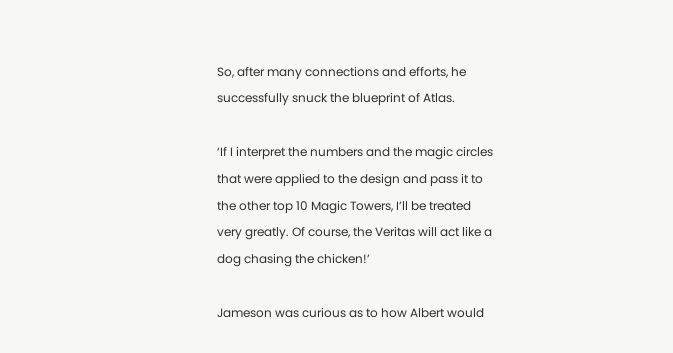So, after many connections and efforts, he successfully snuck the blueprint of Atlas.

‘If I interpret the numbers and the magic circles that were applied to the design and pass it to the other top 10 Magic Towers, I’ll be treated very greatly. Of course, the Veritas will act like a dog chasing the chicken!’

Jameson was curious as to how Albert would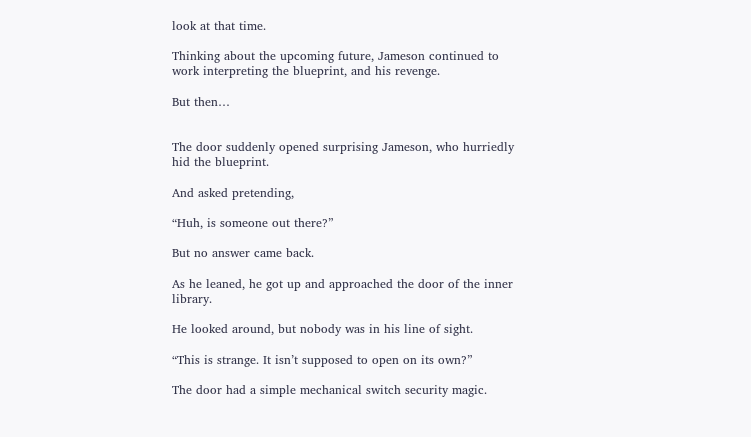look at that time.

Thinking about the upcoming future, Jameson continued to work interpreting the blueprint, and his revenge.

But then…


The door suddenly opened surprising Jameson, who hurriedly hid the blueprint.

And asked pretending,

“Huh, is someone out there?”

But no answer came back.

As he leaned, he got up and approached the door of the inner library.

He looked around, but nobody was in his line of sight.

“This is strange. It isn’t supposed to open on its own?”

The door had a simple mechanical switch security magic.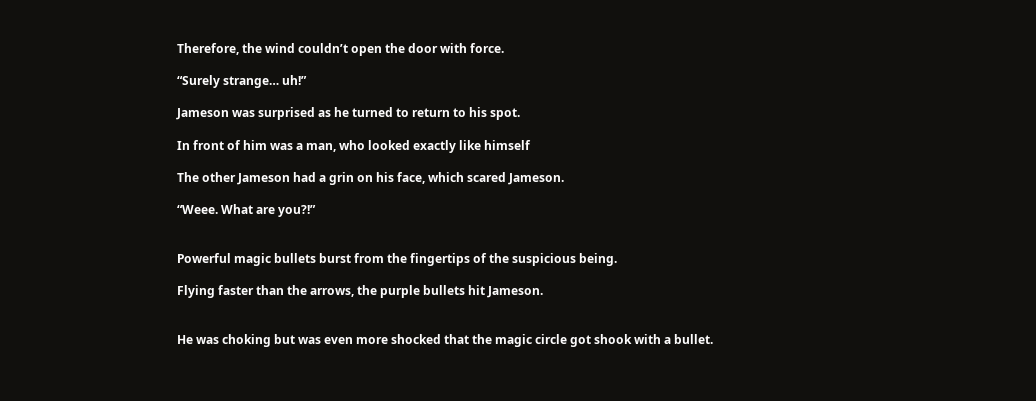Therefore, the wind couldn’t open the door with force.

“Surely strange… uh!”

Jameson was surprised as he turned to return to his spot.

In front of him was a man, who looked exactly like himself

The other Jameson had a grin on his face, which scared Jameson.

“Weee. What are you?!”


Powerful magic bullets burst from the fingertips of the suspicious being.

Flying faster than the arrows, the purple bullets hit Jameson.


He was choking but was even more shocked that the magic circle got shook with a bullet.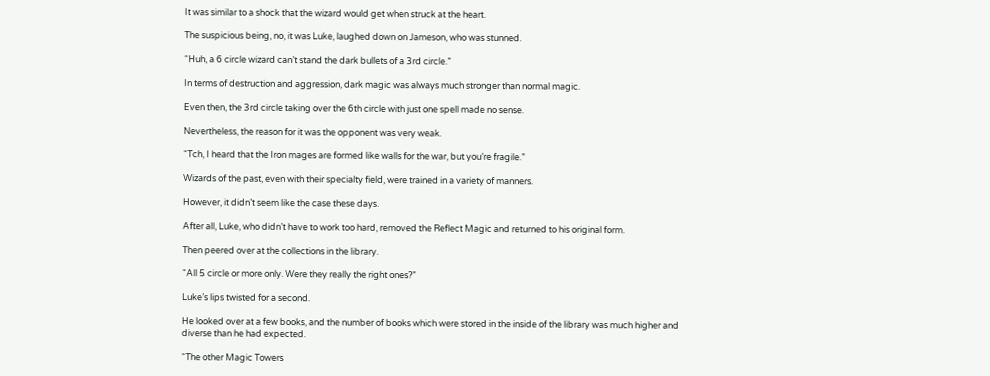It was similar to a shock that the wizard would get when struck at the heart.

The suspicious being, no, it was Luke, laughed down on Jameson, who was stunned.

“Huh, a 6 circle wizard can’t stand the dark bullets of a 3rd circle.”

In terms of destruction and aggression, dark magic was always much stronger than normal magic.

Even then, the 3rd circle taking over the 6th circle with just one spell made no sense.

Nevertheless, the reason for it was the opponent was very weak.

“Tch, I heard that the Iron mages are formed like walls for the war, but you’re fragile.”

Wizards of the past, even with their specialty field, were trained in a variety of manners.

However, it didn’t seem like the case these days.

After all, Luke, who didn’t have to work too hard, removed the Reflect Magic and returned to his original form.

Then peered over at the collections in the library.

“All 5 circle or more only. Were they really the right ones?”

Luke’s lips twisted for a second.

He looked over at a few books, and the number of books which were stored in the inside of the library was much higher and diverse than he had expected.

“The other Magic Towers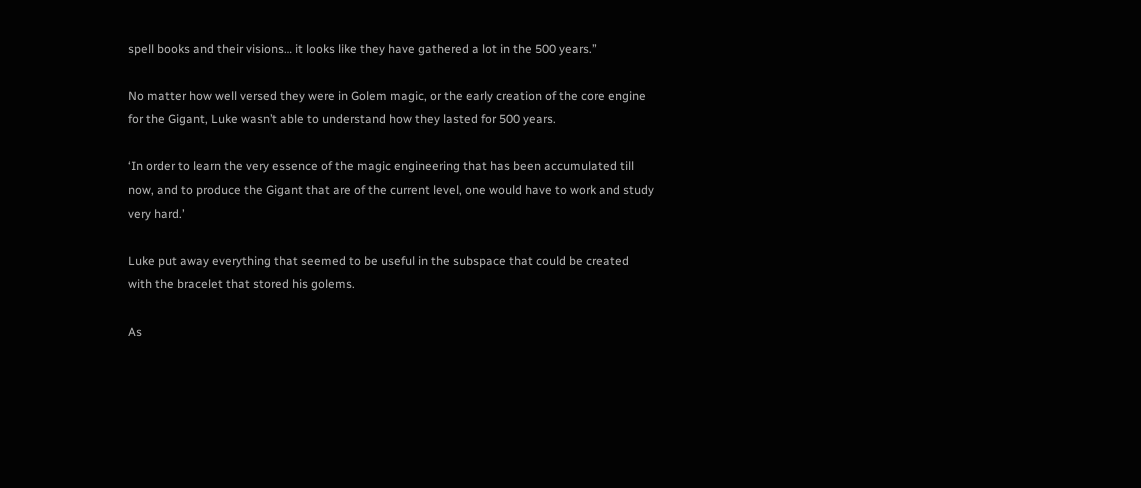spell books and their visions… it looks like they have gathered a lot in the 500 years.”

No matter how well versed they were in Golem magic, or the early creation of the core engine for the Gigant, Luke wasn’t able to understand how they lasted for 500 years.

‘In order to learn the very essence of the magic engineering that has been accumulated till now, and to produce the Gigant that are of the current level, one would have to work and study very hard.’

Luke put away everything that seemed to be useful in the subspace that could be created with the bracelet that stored his golems.

As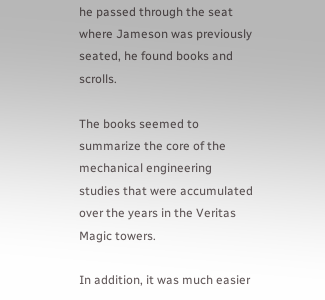he passed through the seat where Jameson was previously seated, he found books and scrolls.

The books seemed to summarize the core of the mechanical engineering studies that were accumulated over the years in the Veritas Magic towers.

In addition, it was much easier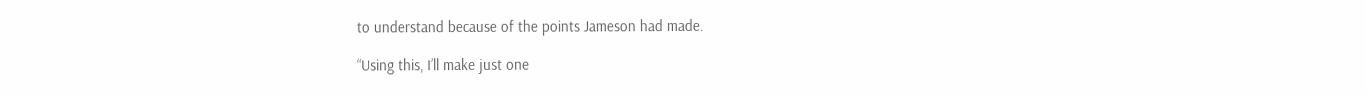to understand because of the points Jameson had made.

“Using this, I’ll make just one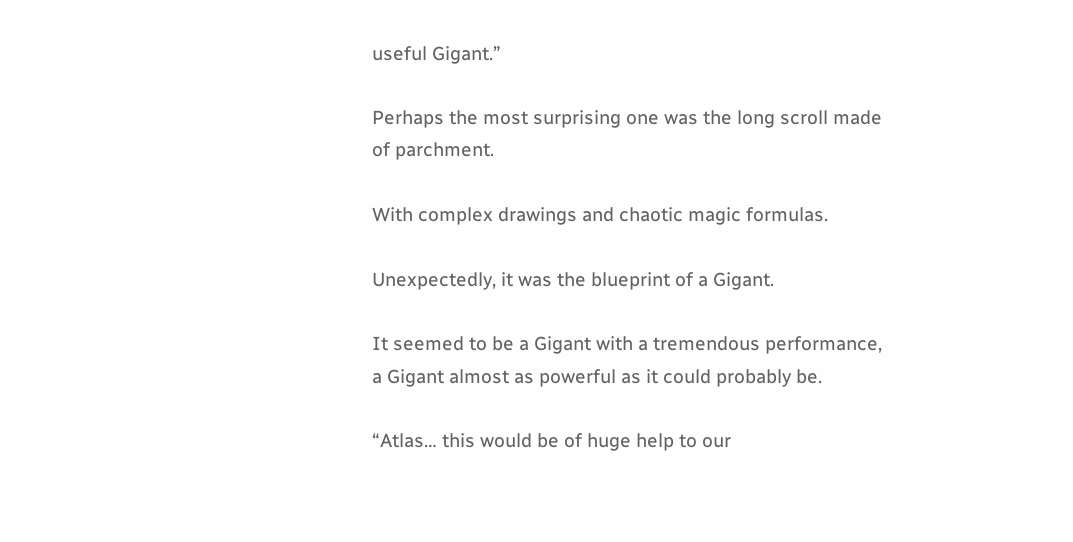useful Gigant.”

Perhaps the most surprising one was the long scroll made of parchment.

With complex drawings and chaotic magic formulas.

Unexpectedly, it was the blueprint of a Gigant.

It seemed to be a Gigant with a tremendous performance, a Gigant almost as powerful as it could probably be.

“Atlas… this would be of huge help to our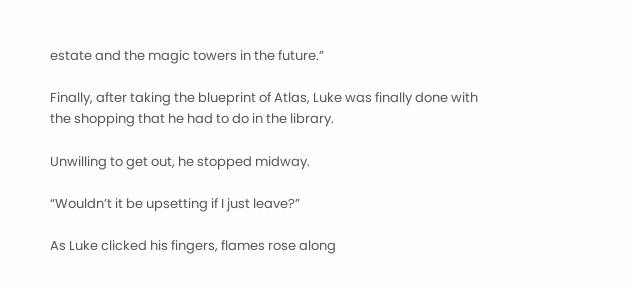estate and the magic towers in the future.”

Finally, after taking the blueprint of Atlas, Luke was finally done with the shopping that he had to do in the library.

Unwilling to get out, he stopped midway.

“Wouldn’t it be upsetting if I just leave?”

As Luke clicked his fingers, flames rose along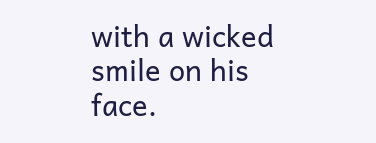with a wicked smile on his face.